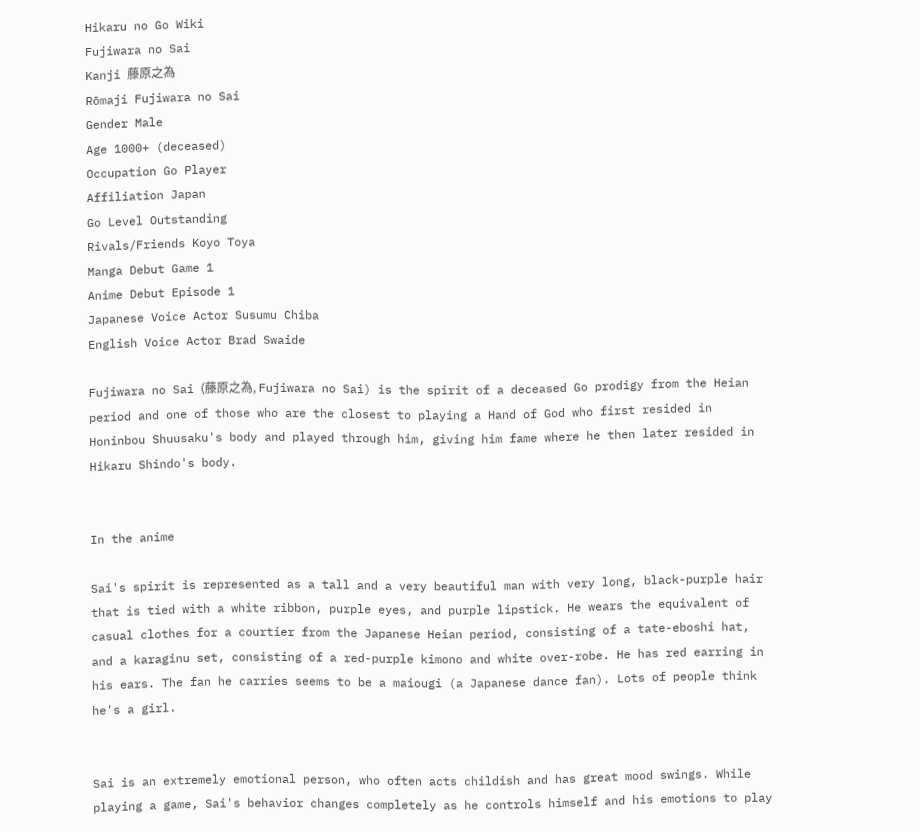Hikaru no Go Wiki
Fujiwara no Sai
Kanji 藤原之為
Rōmaji Fujiwara no Sai
Gender Male
Age 1000+ (deceased)
Occupation Go Player
Affiliation Japan
Go Level Outstanding
Rivals/Friends Koyo Toya
Manga Debut Game 1
Anime Debut Episode 1
Japanese Voice Actor Susumu Chiba
English Voice Actor Brad Swaide

Fujiwara no Sai (藤原之為, Fujiwara no Sai) is the spirit of a deceased Go prodigy from the Heian period and one of those who are the closest to playing a Hand of God who first resided in Honinbou Shuusaku's body and played through him, giving him fame where he then later resided in Hikaru Shindo's body.


In the anime

Sai's spirit is represented as a tall and a very beautiful man with very long, black-purple hair that is tied with a white ribbon, purple eyes, and purple lipstick. He wears the equivalent of casual clothes for a courtier from the Japanese Heian period, consisting of a tate-eboshi hat, and a karaginu set, consisting of a red-purple kimono and white over-robe. He has red earring in his ears. The fan he carries seems to be a maiougi (a Japanese dance fan). Lots of people think he's a girl.


Sai is an extremely emotional person, who often acts childish and has great mood swings. While playing a game, Sai's behavior changes completely as he controls himself and his emotions to play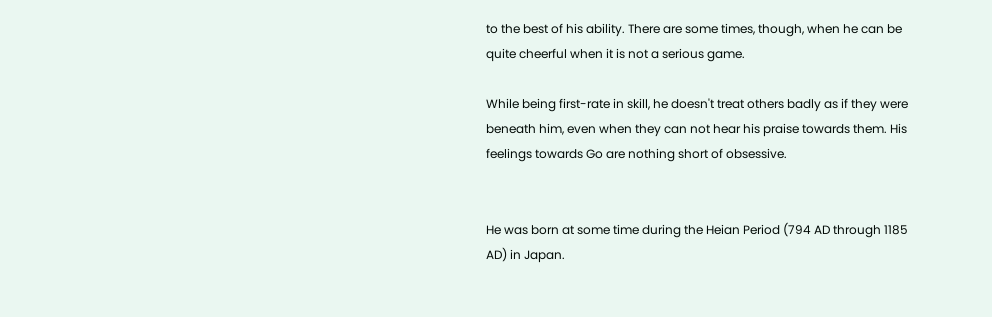to the best of his ability. There are some times, though, when he can be quite cheerful when it is not a serious game.

While being first-rate in skill, he doesn't treat others badly as if they were beneath him, even when they can not hear his praise towards them. His feelings towards Go are nothing short of obsessive.


He was born at some time during the Heian Period (794 AD through 1185 AD) in Japan.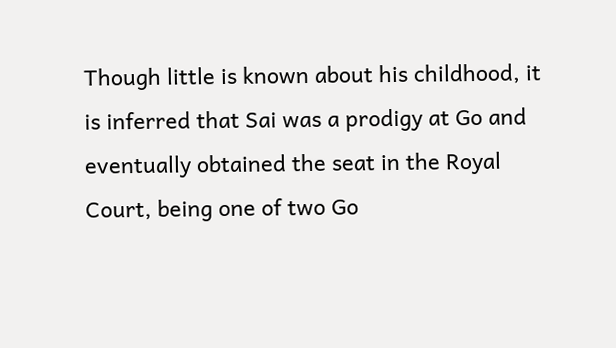Though little is known about his childhood, it is inferred that Sai was a prodigy at Go and eventually obtained the seat in the Royal Court, being one of two Go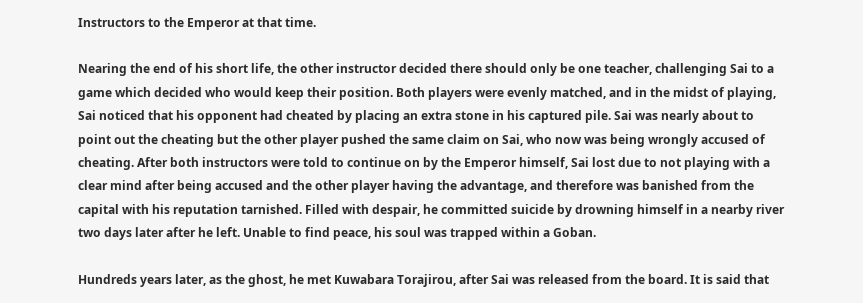Instructors to the Emperor at that time.

Nearing the end of his short life, the other instructor decided there should only be one teacher, challenging Sai to a game which decided who would keep their position. Both players were evenly matched, and in the midst of playing, Sai noticed that his opponent had cheated by placing an extra stone in his captured pile. Sai was nearly about to point out the cheating but the other player pushed the same claim on Sai, who now was being wrongly accused of cheating. After both instructors were told to continue on by the Emperor himself, Sai lost due to not playing with a clear mind after being accused and the other player having the advantage, and therefore was banished from the capital with his reputation tarnished. Filled with despair, he committed suicide by drowning himself in a nearby river two days later after he left. Unable to find peace, his soul was trapped within a Goban.

Hundreds years later, as the ghost, he met Kuwabara Torajirou, after Sai was released from the board. It is said that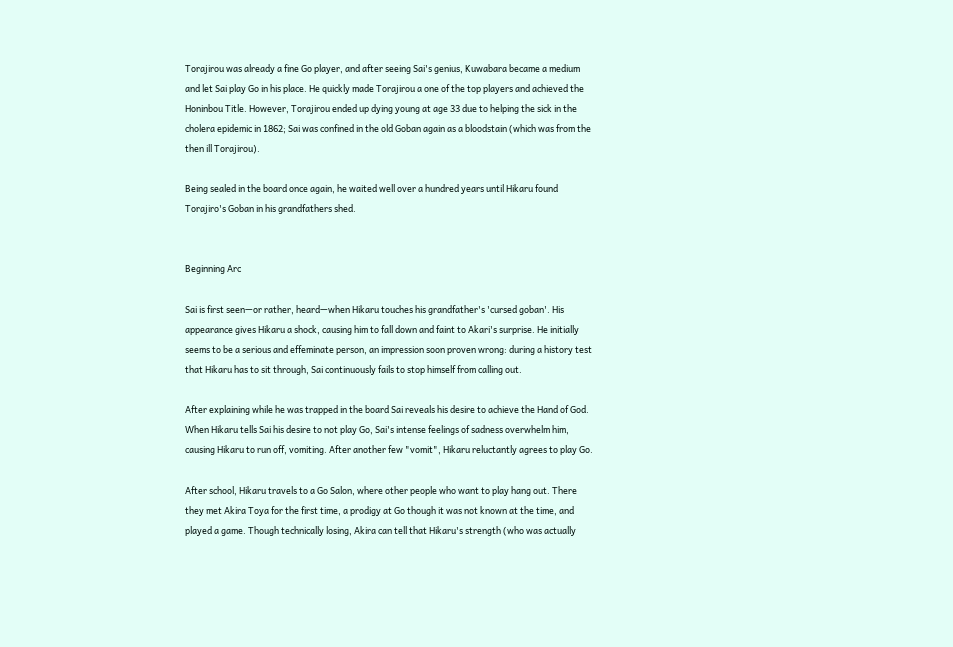Torajirou was already a fine Go player, and after seeing Sai's genius, Kuwabara became a medium and let Sai play Go in his place. He quickly made Torajirou a one of the top players and achieved the Honinbou Title. However, Torajirou ended up dying young at age 33 due to helping the sick in the cholera epidemic in 1862; Sai was confined in the old Goban again as a bloodstain (which was from the then ill Torajirou).

Being sealed in the board once again, he waited well over a hundred years until Hikaru found Torajiro's Goban in his grandfathers shed.


Beginning Arc

Sai is first seen—or rather, heard—when Hikaru touches his grandfather's 'cursed goban'. His appearance gives Hikaru a shock, causing him to fall down and faint to Akari's surprise. He initially seems to be a serious and effeminate person, an impression soon proven wrong: during a history test that Hikaru has to sit through, Sai continuously fails to stop himself from calling out.

After explaining while he was trapped in the board Sai reveals his desire to achieve the Hand of God. When Hikaru tells Sai his desire to not play Go, Sai's intense feelings of sadness overwhelm him, causing Hikaru to run off, vomiting. After another few "vomit", Hikaru reluctantly agrees to play Go.

After school, Hikaru travels to a Go Salon, where other people who want to play hang out. There they met Akira Toya for the first time, a prodigy at Go though it was not known at the time, and played a game. Though technically losing, Akira can tell that Hikaru's strength (who was actually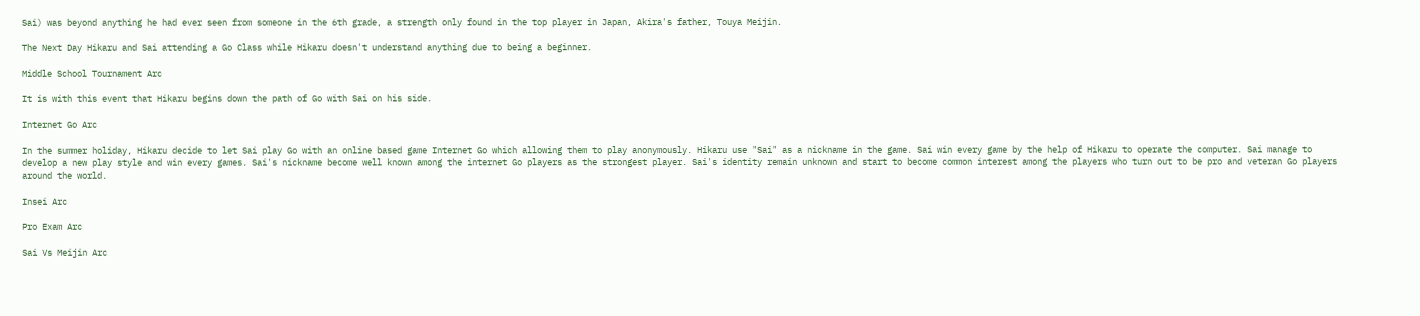Sai) was beyond anything he had ever seen from someone in the 6th grade, a strength only found in the top player in Japan, Akira's father, Touya Meijin.

The Next Day Hikaru and Sai attending a Go Class while Hikaru doesn't understand anything due to being a beginner.

Middle School Tournament Arc

It is with this event that Hikaru begins down the path of Go with Sai on his side.

Internet Go Arc

In the summer holiday, Hikaru decide to let Sai play Go with an online based game Internet Go which allowing them to play anonymously. Hikaru use "Sai" as a nickname in the game. Sai win every game by the help of Hikaru to operate the computer. Sai manage to develop a new play style and win every games. Sai's nickname become well known among the internet Go players as the strongest player. Sai's identity remain unknown and start to become common interest among the players who turn out to be pro and veteran Go players around the world.

Insei Arc

Pro Exam Arc

Sai Vs Meijin Arc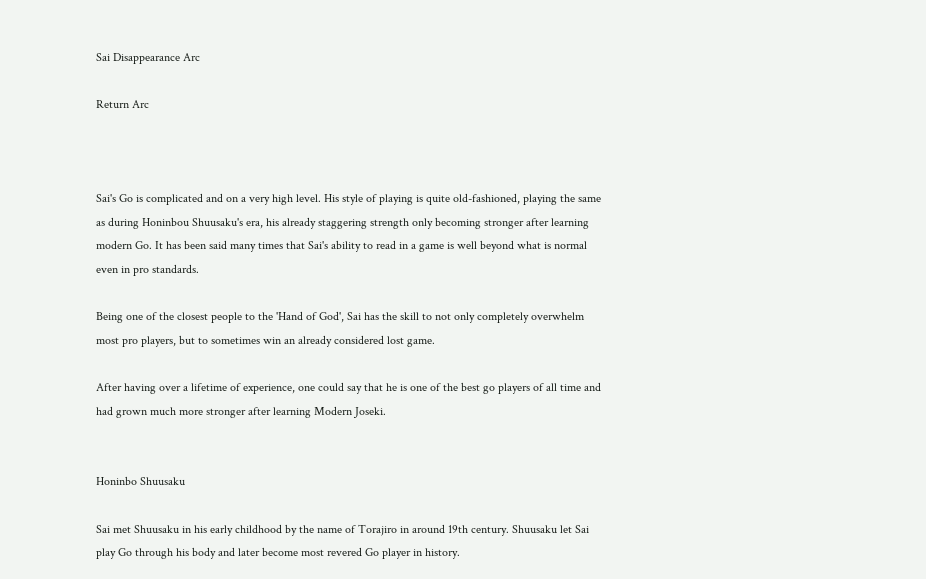Sai Disappearance Arc

Return Arc



Sai's Go is complicated and on a very high level. His style of playing is quite old-fashioned, playing the same as during Honinbou Shuusaku's era, his already staggering strength only becoming stronger after learning modern Go. It has been said many times that Sai's ability to read in a game is well beyond what is normal even in pro standards.

Being one of the closest people to the 'Hand of God', Sai has the skill to not only completely overwhelm most pro players, but to sometimes win an already considered lost game.

After having over a lifetime of experience, one could say that he is one of the best go players of all time and had grown much more stronger after learning Modern Joseki.


Honinbo Shuusaku

Sai met Shuusaku in his early childhood by the name of Torajiro in around 19th century. Shuusaku let Sai play Go through his body and later become most revered Go player in history.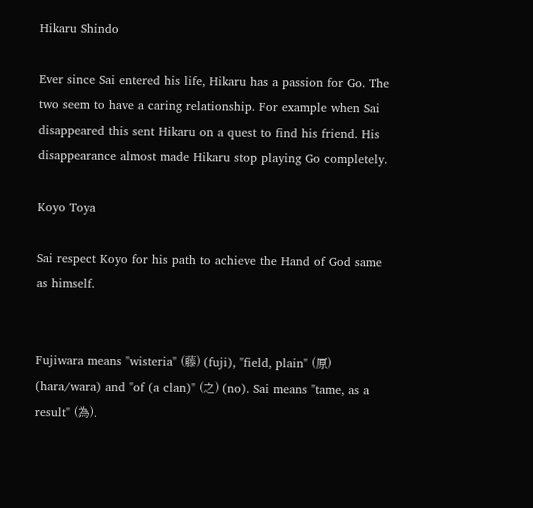Hikaru Shindo

Ever since Sai entered his life, Hikaru has a passion for Go. The two seem to have a caring relationship. For example when Sai disappeared this sent Hikaru on a quest to find his friend. His disappearance almost made Hikaru stop playing Go completely.

Koyo Toya

Sai respect Koyo for his path to achieve the Hand of God same as himself.


Fujiwara means "wisteria" (藤) (fuji), "field, plain" (原) (hara/wara) and "of (a clan)" (之) (no). Sai means "tame, as a result" (為).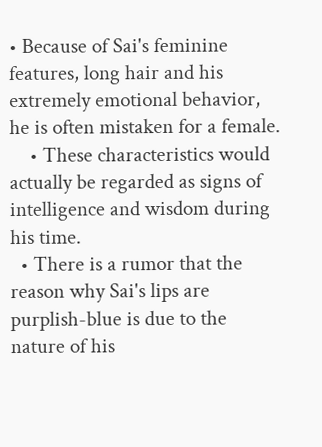• Because of Sai's feminine features, long hair and his extremely emotional behavior, he is often mistaken for a female.
    • These characteristics would actually be regarded as signs of intelligence and wisdom during his time.
  • There is a rumor that the reason why Sai's lips are purplish-blue is due to the nature of his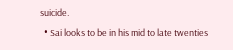suicide.
  • Sai looks to be in his mid to late twenties